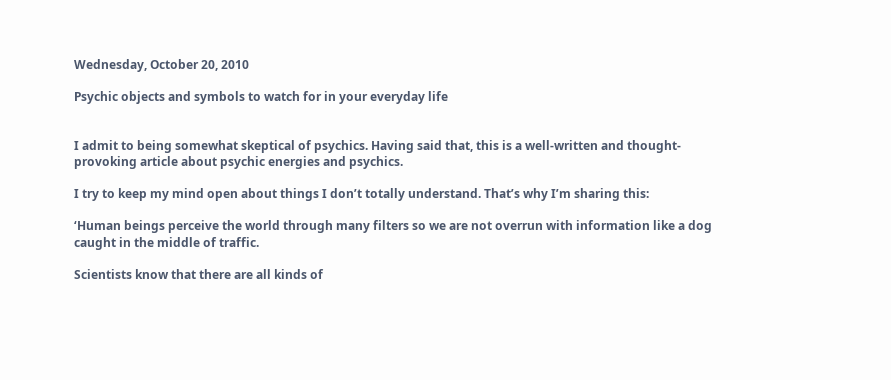Wednesday, October 20, 2010

Psychic objects and symbols to watch for in your everyday life


I admit to being somewhat skeptical of psychics. Having said that, this is a well-written and thought-provoking article about psychic energies and psychics.

I try to keep my mind open about things I don’t totally understand. That’s why I’m sharing this:

‘Human beings perceive the world through many filters so we are not overrun with information like a dog caught in the middle of traffic.

Scientists know that there are all kinds of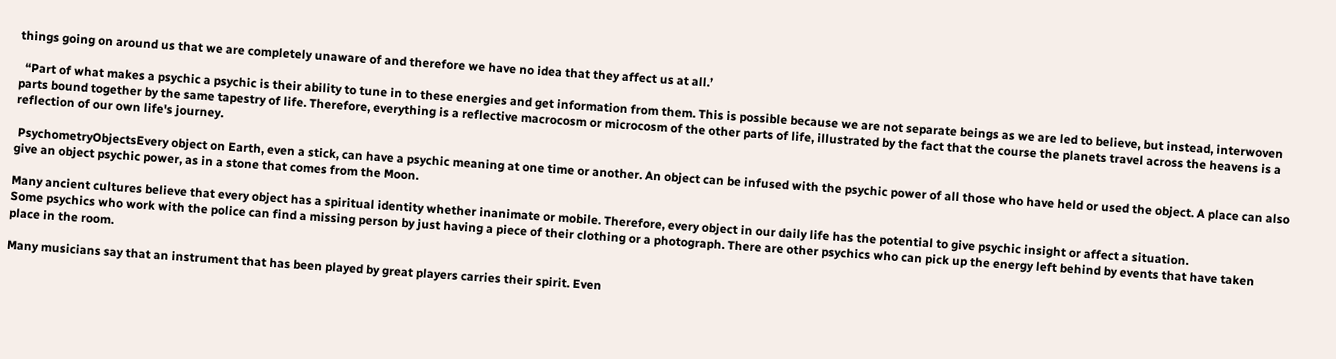things going on around us that we are completely unaware of and therefore we have no idea that they affect us at all.’

  “Part of what makes a psychic a psychic is their ability to tune in to these energies and get information from them. This is possible because we are not separate beings as we are led to believe, but instead, interwoven parts bound together by the same tapestry of life. Therefore, everything is a reflective macrocosm or microcosm of the other parts of life, illustrated by the fact that the course the planets travel across the heavens is a reflection of our own life's journey.

 PsychometryObjectsEvery object on Earth, even a stick, can have a psychic meaning at one time or another. An object can be infused with the psychic power of all those who have held or used the object. A place can also give an object psychic power, as in a stone that comes from the Moon.

Many ancient cultures believe that every object has a spiritual identity whether inanimate or mobile. Therefore, every object in our daily life has the potential to give psychic insight or affect a situation.
Some psychics who work with the police can find a missing person by just having a piece of their clothing or a photograph. There are other psychics who can pick up the energy left behind by events that have taken place in the room.

Many musicians say that an instrument that has been played by great players carries their spirit. Even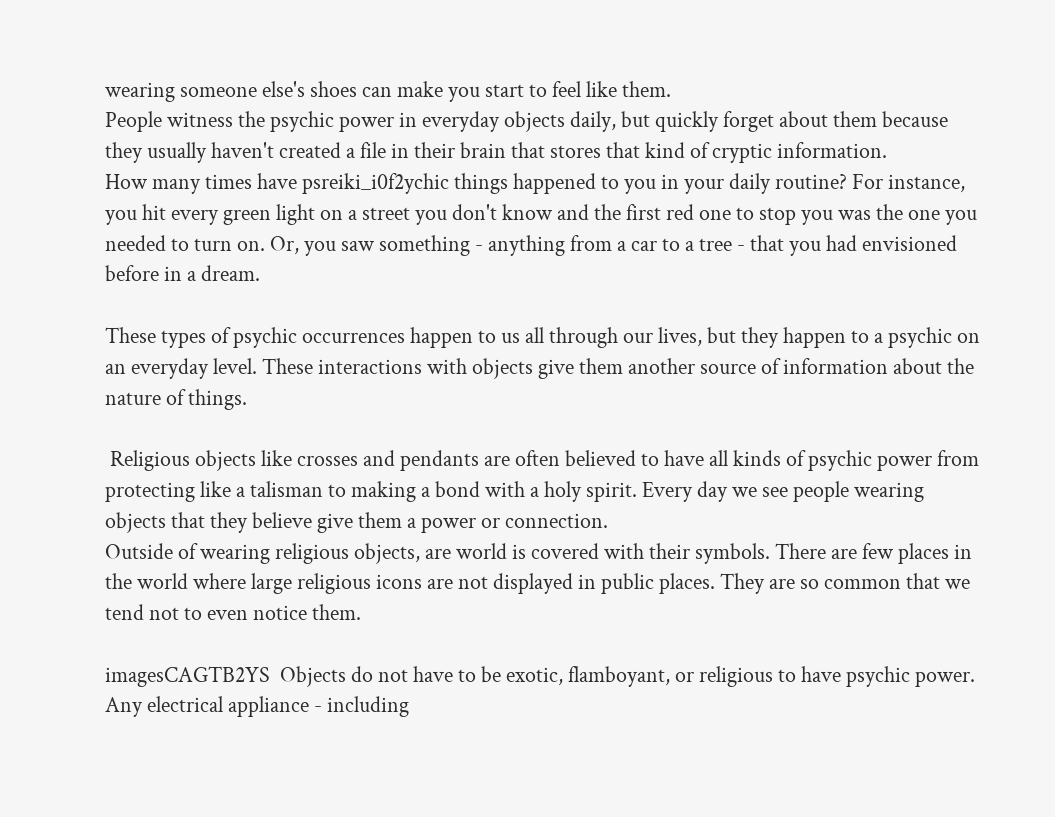wearing someone else's shoes can make you start to feel like them.
People witness the psychic power in everyday objects daily, but quickly forget about them because they usually haven't created a file in their brain that stores that kind of cryptic information.
How many times have psreiki_i0f2ychic things happened to you in your daily routine? For instance, you hit every green light on a street you don't know and the first red one to stop you was the one you needed to turn on. Or, you saw something - anything from a car to a tree - that you had envisioned before in a dream.

These types of psychic occurrences happen to us all through our lives, but they happen to a psychic on an everyday level. These interactions with objects give them another source of information about the nature of things.

 Religious objects like crosses and pendants are often believed to have all kinds of psychic power from protecting like a talisman to making a bond with a holy spirit. Every day we see people wearing objects that they believe give them a power or connection.
Outside of wearing religious objects, are world is covered with their symbols. There are few places in the world where large religious icons are not displayed in public places. They are so common that we tend not to even notice them.

imagesCAGTB2YS  Objects do not have to be exotic, flamboyant, or religious to have psychic power. Any electrical appliance - including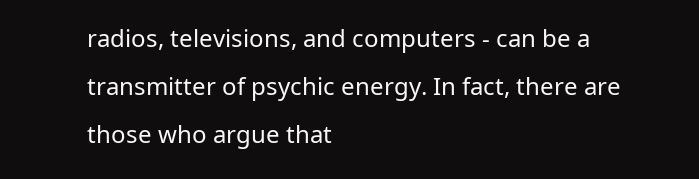radios, televisions, and computers - can be a transmitter of psychic energy. In fact, there are those who argue that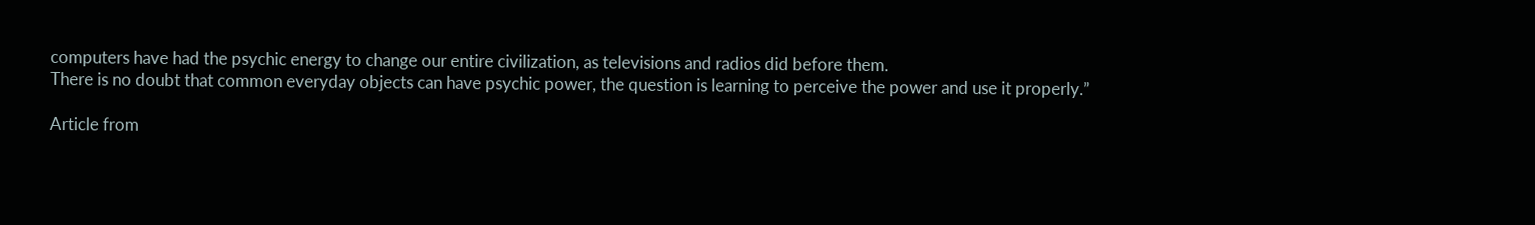computers have had the psychic energy to change our entire civilization, as televisions and radios did before them.
There is no doubt that common everyday objects can have psychic power, the question is learning to perceive the power and use it properly.”

Article from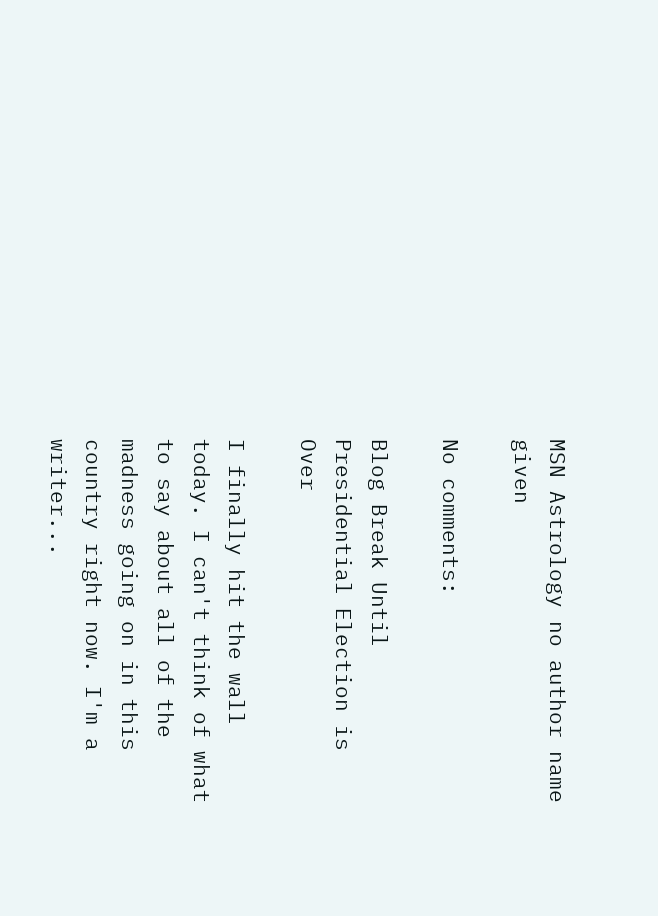MSN Astrology no author name given

No comments:

Blog Break Until Presidential Election is Over

I finally hit the wall today. I can't think of what to say about all of the madness going on in this country right now. I'm a writer...